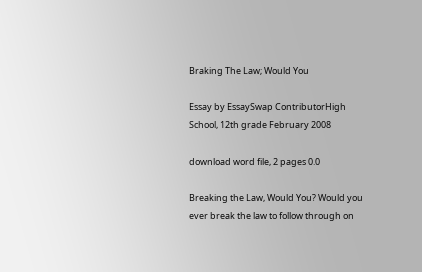Braking The Law; Would You

Essay by EssaySwap ContributorHigh School, 12th grade February 2008

download word file, 2 pages 0.0

Breaking the Law, Would You? Would you ever break the law to follow through on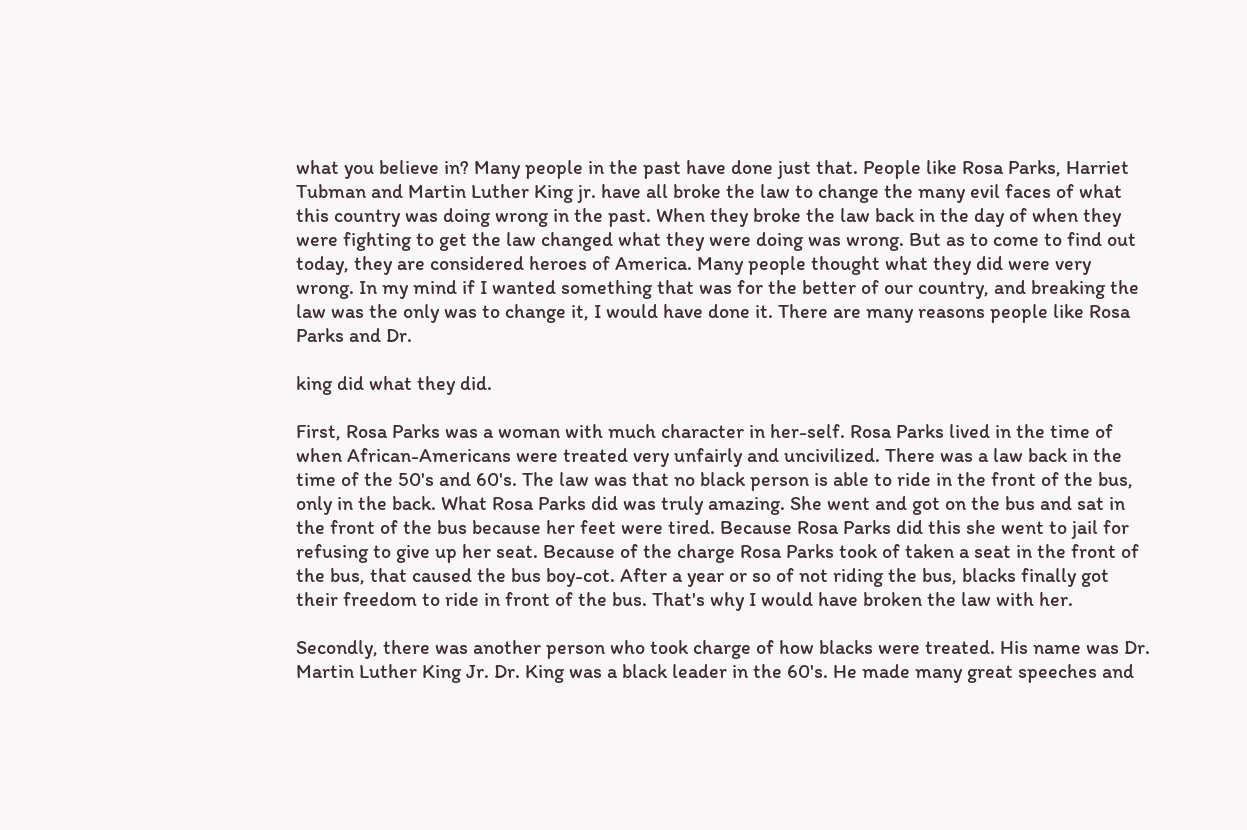what you believe in? Many people in the past have done just that. People like Rosa Parks, Harriet Tubman and Martin Luther King jr. have all broke the law to change the many evil faces of what this country was doing wrong in the past. When they broke the law back in the day of when they were fighting to get the law changed what they were doing was wrong. But as to come to find out today, they are considered heroes of America. Many people thought what they did were very wrong. In my mind if I wanted something that was for the better of our country, and breaking the law was the only was to change it, I would have done it. There are many reasons people like Rosa Parks and Dr.

king did what they did.

First, Rosa Parks was a woman with much character in her-self. Rosa Parks lived in the time of when African-Americans were treated very unfairly and uncivilized. There was a law back in the time of the 50's and 60's. The law was that no black person is able to ride in the front of the bus, only in the back. What Rosa Parks did was truly amazing. She went and got on the bus and sat in the front of the bus because her feet were tired. Because Rosa Parks did this she went to jail for refusing to give up her seat. Because of the charge Rosa Parks took of taken a seat in the front of the bus, that caused the bus boy-cot. After a year or so of not riding the bus, blacks finally got their freedom to ride in front of the bus. That's why I would have broken the law with her.

Secondly, there was another person who took charge of how blacks were treated. His name was Dr. Martin Luther King Jr. Dr. King was a black leader in the 60's. He made many great speeches and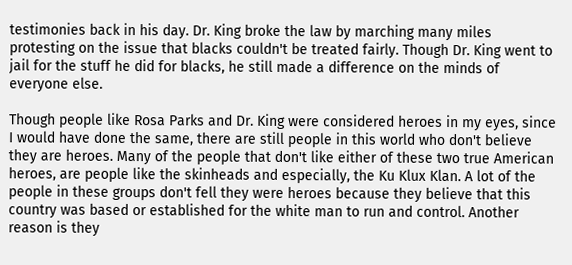testimonies back in his day. Dr. King broke the law by marching many miles protesting on the issue that blacks couldn't be treated fairly. Though Dr. King went to jail for the stuff he did for blacks, he still made a difference on the minds of everyone else.

Though people like Rosa Parks and Dr. King were considered heroes in my eyes, since I would have done the same, there are still people in this world who don't believe they are heroes. Many of the people that don't like either of these two true American heroes, are people like the skinheads and especially, the Ku Klux Klan. A lot of the people in these groups don't fell they were heroes because they believe that this country was based or established for the white man to run and control. Another reason is they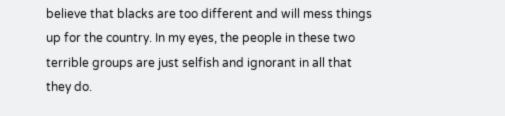believe that blacks are too different and will mess things up for the country. In my eyes, the people in these two terrible groups are just selfish and ignorant in all that they do.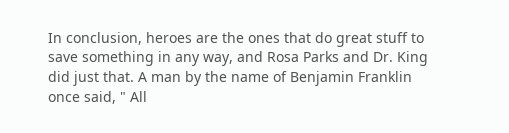In conclusion, heroes are the ones that do great stuff to save something in any way, and Rosa Parks and Dr. King did just that. A man by the name of Benjamin Franklin once said, " All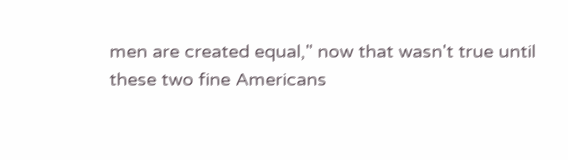men are created equal," now that wasn't true until these two fine Americans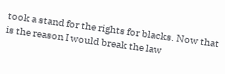took a stand for the rights for blacks. Now that is the reason I would break the law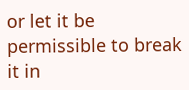or let it be permissible to break it in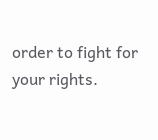order to fight for your rights.